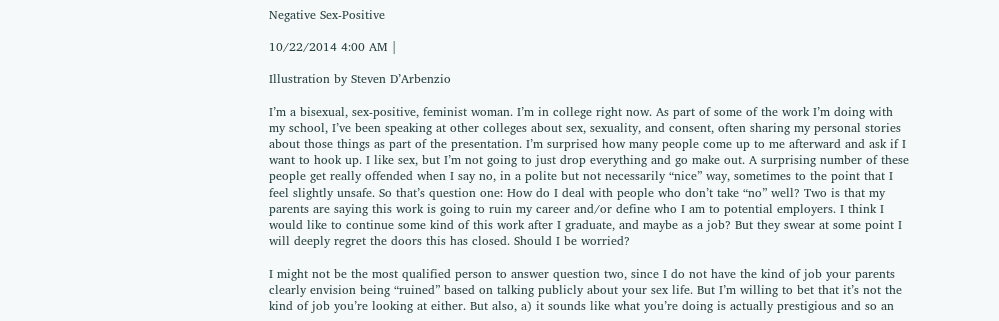Negative Sex-Positive

10/22/2014 4:00 AM |

Illustration by Steven D’Arbenzio

I’m a bisexual, sex-positive, feminist woman. I’m in college right now. As part of some of the work I’m doing with my school, I’ve been speaking at other colleges about sex, sexuality, and consent, often sharing my personal stories about those things as part of the presentation. I’m surprised how many people come up to me afterward and ask if I want to hook up. I like sex, but I’m not going to just drop everything and go make out. A surprising number of these people get really offended when I say no, in a polite but not necessarily “nice” way, sometimes to the point that I feel slightly unsafe. So that’s question one: How do I deal with people who don’t take “no” well? Two is that my parents are saying this work is going to ruin my career and/or define who I am to potential employers. I think I would like to continue some kind of this work after I graduate, and maybe as a job? But they swear at some point I will deeply regret the doors this has closed. Should I be worried?

I might not be the most qualified person to answer question two, since I do not have the kind of job your parents clearly envision being “ruined” based on talking publicly about your sex life. But I’m willing to bet that it’s not the kind of job you’re looking at either. But also, a) it sounds like what you’re doing is actually prestigious and so an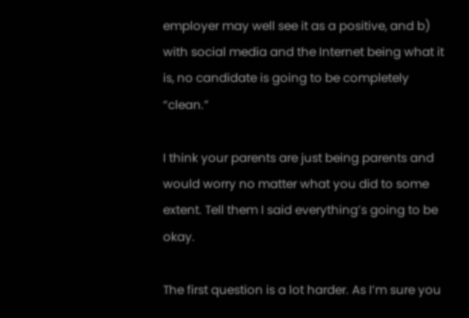employer may well see it as a positive, and b) with social media and the Internet being what it is, no candidate is going to be completely “clean.”

I think your parents are just being parents and would worry no matter what you did to some extent. Tell them I said everything’s going to be okay.

The first question is a lot harder. As I’m sure you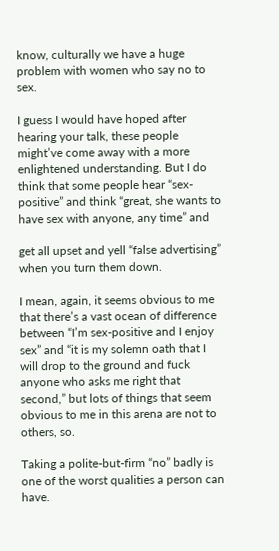know, culturally we have a huge problem with women who say no to sex.

I guess I would have hoped after hearing your talk, these people might’ve come away with a more enlightened understanding. But I do think that some people hear “sex-positive” and think “great, she wants to have sex with anyone, any time” and

get all upset and yell “false advertising” when you turn them down.

I mean, again, it seems obvious to me that there’s a vast ocean of difference between “I’m sex-positive and I enjoy sex” and “it is my solemn oath that I will drop to the ground and fuck anyone who asks me right that second,” but lots of things that seem obvious to me in this arena are not to others, so.

Taking a polite-but-firm “no” badly is one of the worst qualities a person can have.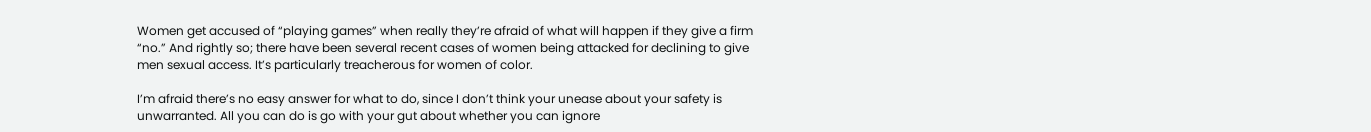Women get accused of “playing games” when really they’re afraid of what will happen if they give a firm “no.” And rightly so; there have been several recent cases of women being attacked for declining to give men sexual access. It’s particularly treacherous for women of color.

I’m afraid there’s no easy answer for what to do, since I don’t think your unease about your safety is unwarranted. All you can do is go with your gut about whether you can ignore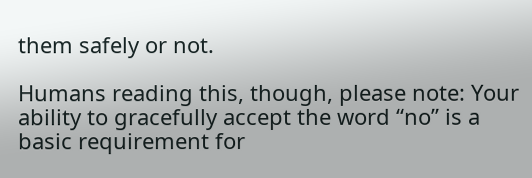them safely or not.

Humans reading this, though, please note: Your ability to gracefully accept the word “no” is a basic requirement for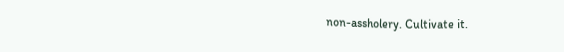non-assholery. Cultivate it.